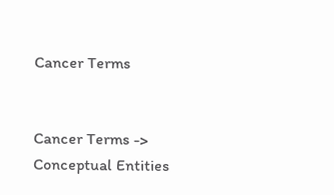Cancer Terms


Cancer Terms -> Conceptual Entities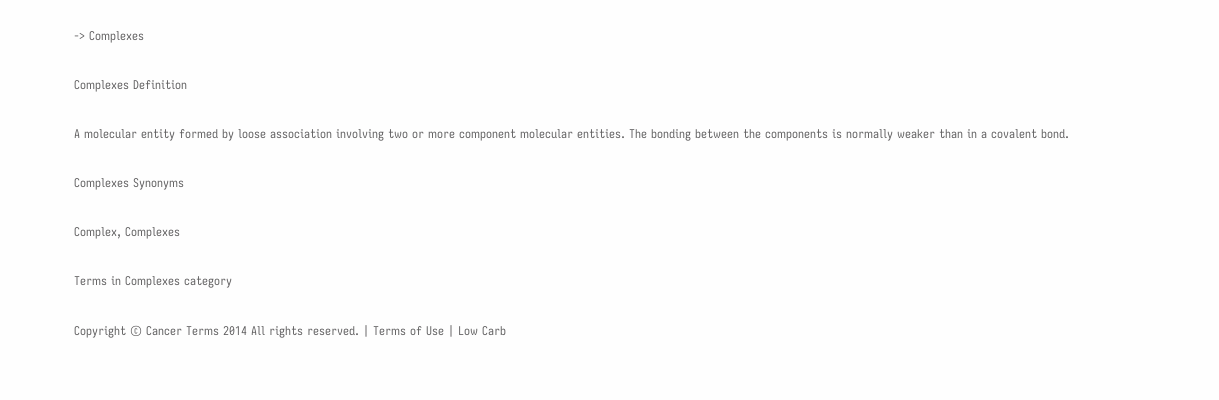-> Complexes

Complexes Definition

A molecular entity formed by loose association involving two or more component molecular entities. The bonding between the components is normally weaker than in a covalent bond.

Complexes Synonyms

Complex, Complexes

Terms in Complexes category

Copyright © Cancer Terms 2014 All rights reserved. | Terms of Use | Low Carb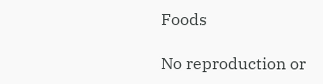Foods

No reproduction or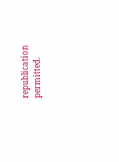republication permitted.